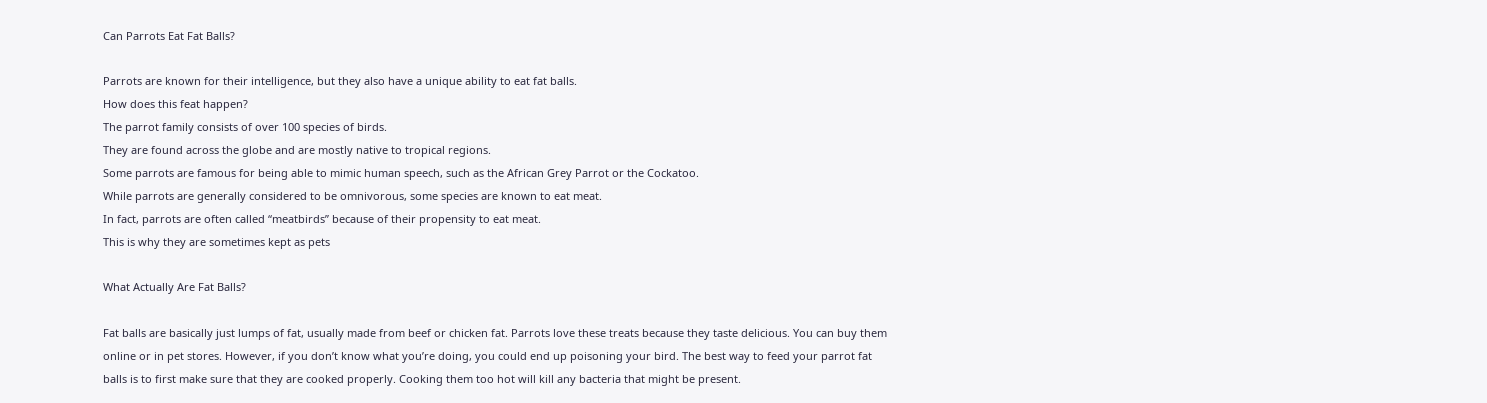Can Parrots Eat Fat Balls?

Parrots are known for their intelligence, but they also have a unique ability to eat fat balls.
How does this feat happen?
The parrot family consists of over 100 species of birds.
They are found across the globe and are mostly native to tropical regions.
Some parrots are famous for being able to mimic human speech, such as the African Grey Parrot or the Cockatoo.
While parrots are generally considered to be omnivorous, some species are known to eat meat.
In fact, parrots are often called “meatbirds” because of their propensity to eat meat.
This is why they are sometimes kept as pets

What Actually Are Fat Balls?

Fat balls are basically just lumps of fat, usually made from beef or chicken fat. Parrots love these treats because they taste delicious. You can buy them online or in pet stores. However, if you don’t know what you’re doing, you could end up poisoning your bird. The best way to feed your parrot fat balls is to first make sure that they are cooked properly. Cooking them too hot will kill any bacteria that might be present.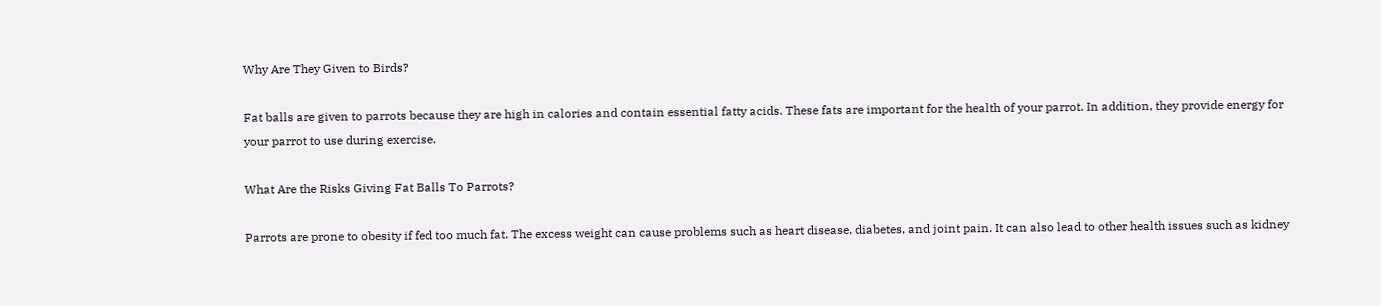Why Are They Given to Birds?

Fat balls are given to parrots because they are high in calories and contain essential fatty acids. These fats are important for the health of your parrot. In addition, they provide energy for your parrot to use during exercise.

What Are the Risks Giving Fat Balls To Parrots?

Parrots are prone to obesity if fed too much fat. The excess weight can cause problems such as heart disease, diabetes, and joint pain. It can also lead to other health issues such as kidney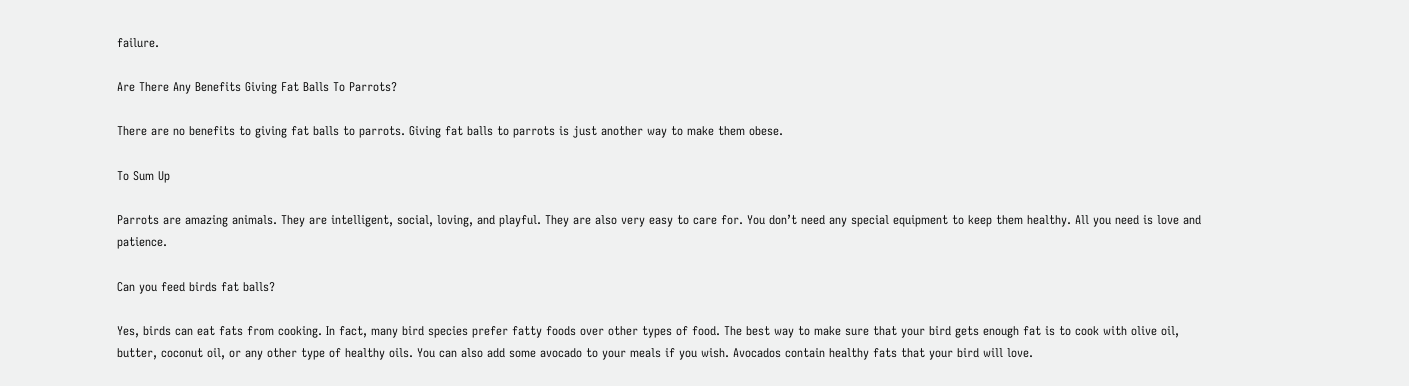failure.

Are There Any Benefits Giving Fat Balls To Parrots?

There are no benefits to giving fat balls to parrots. Giving fat balls to parrots is just another way to make them obese.

To Sum Up

Parrots are amazing animals. They are intelligent, social, loving, and playful. They are also very easy to care for. You don’t need any special equipment to keep them healthy. All you need is love and patience.

Can you feed birds fat balls?

Yes, birds can eat fats from cooking. In fact, many bird species prefer fatty foods over other types of food. The best way to make sure that your bird gets enough fat is to cook with olive oil, butter, coconut oil, or any other type of healthy oils. You can also add some avocado to your meals if you wish. Avocados contain healthy fats that your bird will love.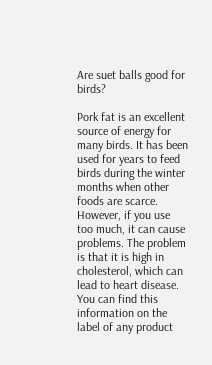Are suet balls good for birds?

Pork fat is an excellent source of energy for many birds. It has been used for years to feed birds during the winter months when other foods are scarce. However, if you use too much, it can cause problems. The problem is that it is high in cholesterol, which can lead to heart disease. You can find this information on the label of any product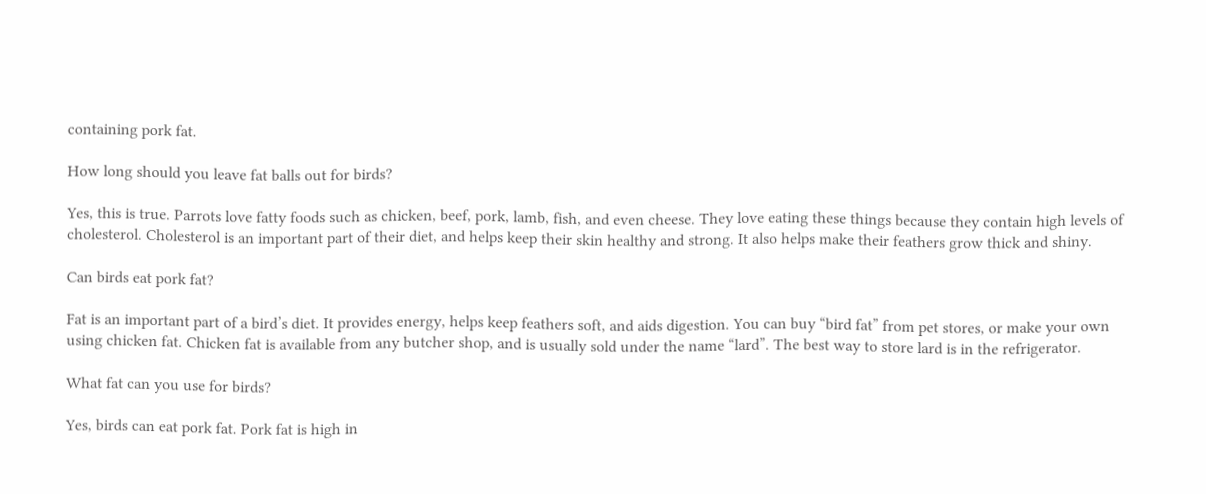containing pork fat.

How long should you leave fat balls out for birds?

Yes, this is true. Parrots love fatty foods such as chicken, beef, pork, lamb, fish, and even cheese. They love eating these things because they contain high levels of cholesterol. Cholesterol is an important part of their diet, and helps keep their skin healthy and strong. It also helps make their feathers grow thick and shiny.

Can birds eat pork fat?

Fat is an important part of a bird’s diet. It provides energy, helps keep feathers soft, and aids digestion. You can buy “bird fat” from pet stores, or make your own using chicken fat. Chicken fat is available from any butcher shop, and is usually sold under the name “lard”. The best way to store lard is in the refrigerator.

What fat can you use for birds?

Yes, birds can eat pork fat. Pork fat is high in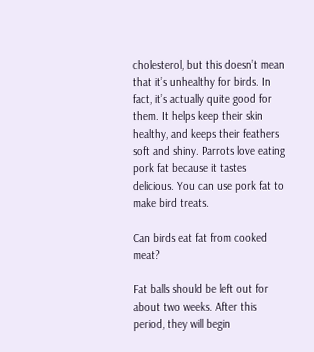cholesterol, but this doesn’t mean that it’s unhealthy for birds. In fact, it’s actually quite good for them. It helps keep their skin healthy, and keeps their feathers soft and shiny. Parrots love eating pork fat because it tastes delicious. You can use pork fat to make bird treats.

Can birds eat fat from cooked meat?

Fat balls should be left out for about two weeks. After this period, they will begin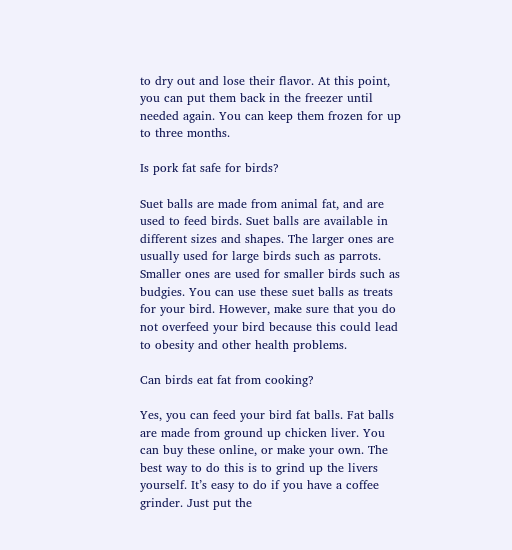to dry out and lose their flavor. At this point, you can put them back in the freezer until needed again. You can keep them frozen for up to three months.

Is pork fat safe for birds?

Suet balls are made from animal fat, and are used to feed birds. Suet balls are available in different sizes and shapes. The larger ones are usually used for large birds such as parrots. Smaller ones are used for smaller birds such as budgies. You can use these suet balls as treats for your bird. However, make sure that you do not overfeed your bird because this could lead to obesity and other health problems.

Can birds eat fat from cooking?

Yes, you can feed your bird fat balls. Fat balls are made from ground up chicken liver. You can buy these online, or make your own. The best way to do this is to grind up the livers yourself. It’s easy to do if you have a coffee grinder. Just put the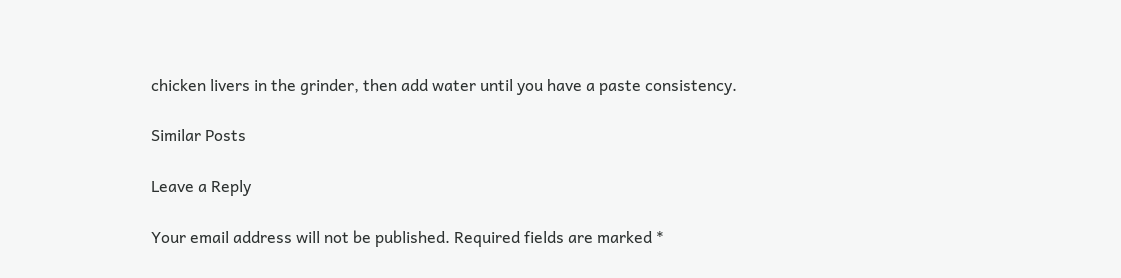chicken livers in the grinder, then add water until you have a paste consistency.

Similar Posts

Leave a Reply

Your email address will not be published. Required fields are marked *